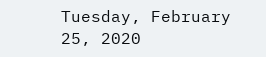Tuesday, February 25, 2020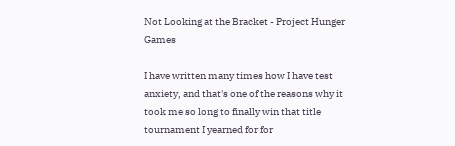Not Looking at the Bracket - Project Hunger Games

I have written many times how I have test anxiety, and that's one of the reasons why it took me so long to finally win that title tournament I yearned for for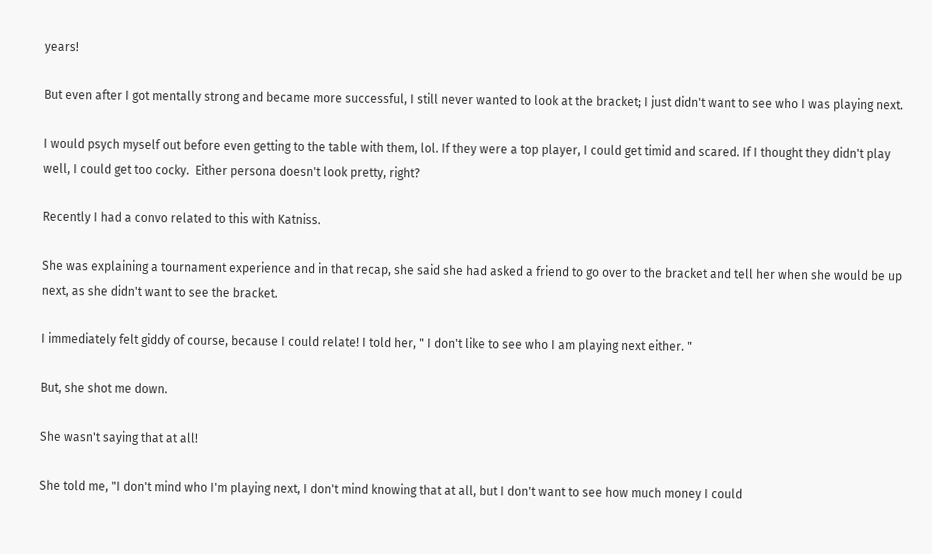years!

But even after I got mentally strong and became more successful, I still never wanted to look at the bracket; I just didn't want to see who I was playing next.

I would psych myself out before even getting to the table with them, lol. If they were a top player, I could get timid and scared. If I thought they didn't play well, I could get too cocky.  Either persona doesn't look pretty, right?

Recently I had a convo related to this with Katniss.

She was explaining a tournament experience and in that recap, she said she had asked a friend to go over to the bracket and tell her when she would be up next, as she didn't want to see the bracket.

I immediately felt giddy of course, because I could relate! I told her, " I don't like to see who I am playing next either. "

But, she shot me down.

She wasn't saying that at all!

She told me, "I don't mind who I'm playing next, I don't mind knowing that at all, but I don't want to see how much money I could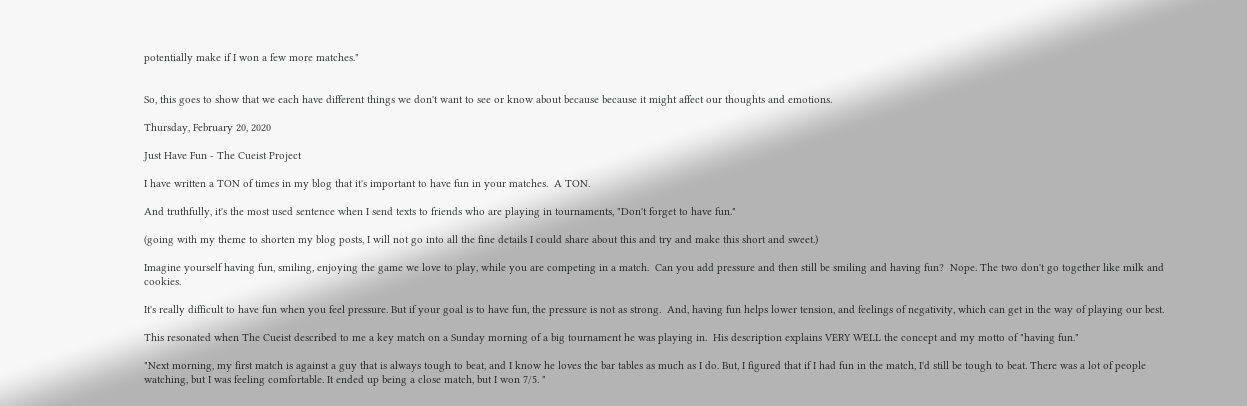potentially make if I won a few more matches."


So, this goes to show that we each have different things we don't want to see or know about because because it might affect our thoughts and emotions.

Thursday, February 20, 2020

Just Have Fun - The Cueist Project

I have written a TON of times in my blog that it's important to have fun in your matches.  A TON.

And truthfully, it's the most used sentence when I send texts to friends who are playing in tournaments, "Don't forget to have fun."

(going with my theme to shorten my blog posts, I will not go into all the fine details I could share about this and try and make this short and sweet.)

Imagine yourself having fun, smiling, enjoying the game we love to play, while you are competing in a match.  Can you add pressure and then still be smiling and having fun?  Nope. The two don't go together like milk and cookies.

It's really difficult to have fun when you feel pressure. But if your goal is to have fun, the pressure is not as strong.  And, having fun helps lower tension, and feelings of negativity, which can get in the way of playing our best.

This resonated when The Cueist described to me a key match on a Sunday morning of a big tournament he was playing in.  His description explains VERY WELL the concept and my motto of "having fun."

"Next morning, my first match is against a guy that is always tough to beat, and I know he loves the bar tables as much as I do. But, I figured that if I had fun in the match, I'd still be tough to beat. There was a lot of people watching, but I was feeling comfortable. It ended up being a close match, but I won 7/5. "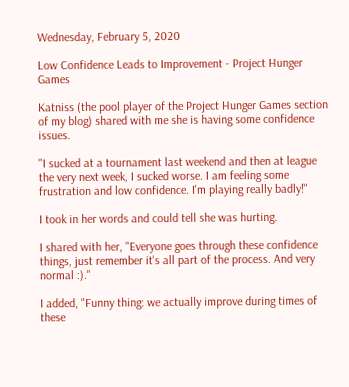Wednesday, February 5, 2020

Low Confidence Leads to Improvement - Project Hunger Games

Katniss (the pool player of the Project Hunger Games section of my blog) shared with me she is having some confidence issues.

"I sucked at a tournament last weekend and then at league the very next week, I sucked worse. I am feeling some frustration and low confidence. I'm playing really badly!"

I took in her words and could tell she was hurting.

I shared with her, "Everyone goes through these confidence things, just remember it's all part of the process. And very normal :)."

I added, "Funny thing: we actually improve during times of these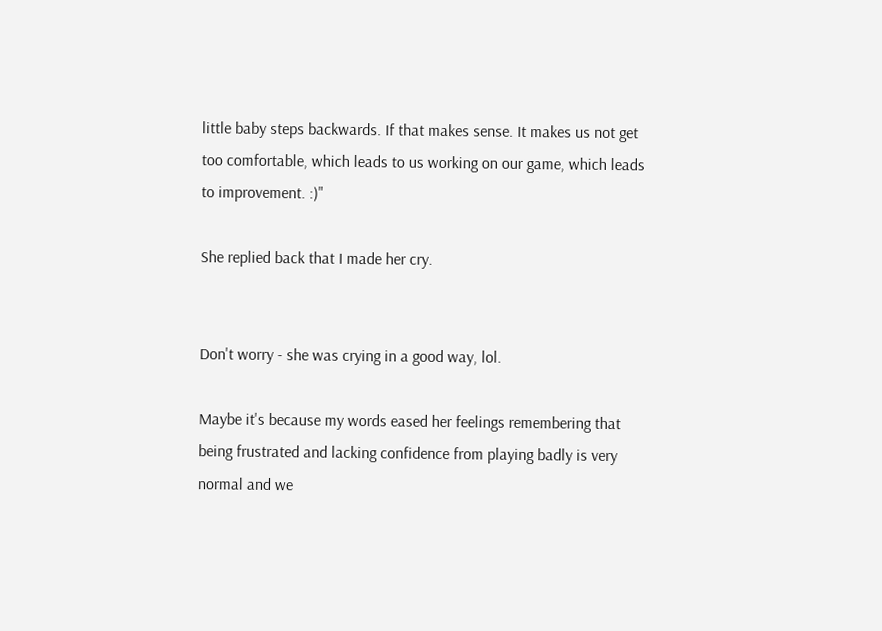little baby steps backwards. If that makes sense. It makes us not get too comfortable, which leads to us working on our game, which leads to improvement. :)"

She replied back that I made her cry.


Don't worry - she was crying in a good way, lol.

Maybe it's because my words eased her feelings remembering that being frustrated and lacking confidence from playing badly is very normal and we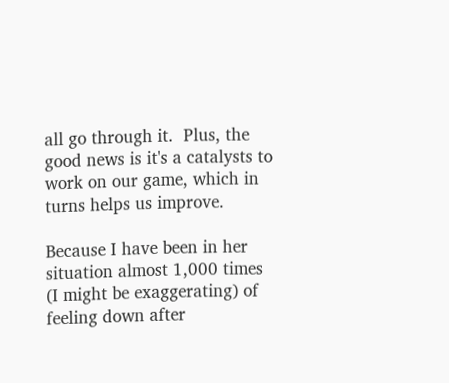all go through it.  Plus, the good news is it's a catalysts to work on our game, which in turns helps us improve.

Because I have been in her situation almost 1,000 times (I might be exaggerating) of feeling down after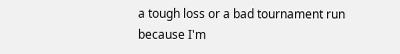a tough loss or a bad tournament run because I'm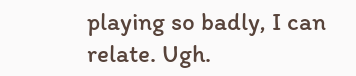playing so badly, I can relate. Ugh.